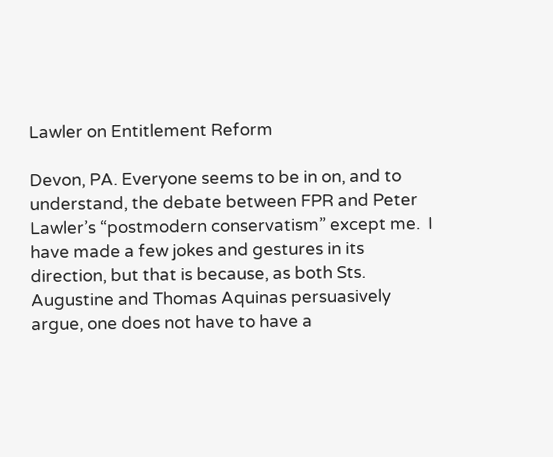Lawler on Entitlement Reform

Devon, PA. Everyone seems to be in on, and to understand, the debate between FPR and Peter Lawler’s “postmodern conservatism” except me.  I have made a few jokes and gestures in its direction, but that is because, as both Sts. Augustine and Thomas Aquinas persuasively argue, one does not have to have a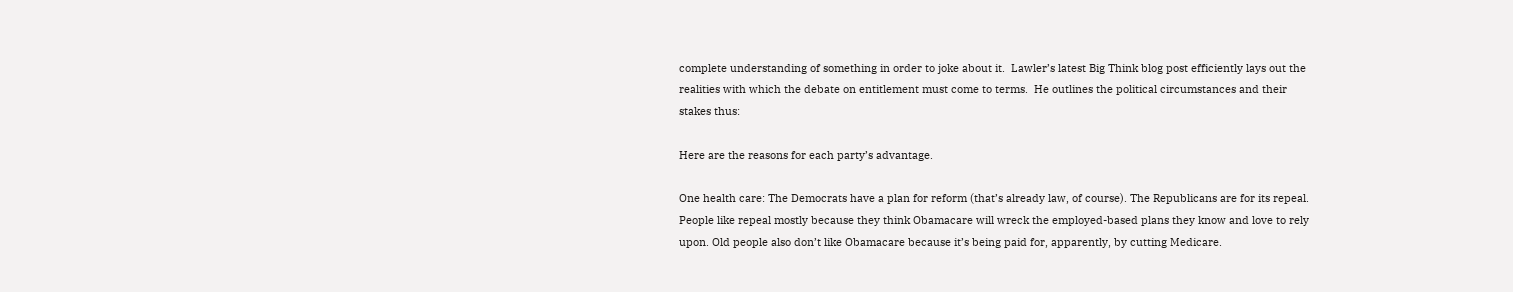complete understanding of something in order to joke about it.  Lawler’s latest Big Think blog post efficiently lays out the realities with which the debate on entitlement must come to terms.  He outlines the political circumstances and their stakes thus:

Here are the reasons for each party’s advantage.

One health care: The Democrats have a plan for reform (that’s already law, of course). The Republicans are for its repeal. People like repeal mostly because they think Obamacare will wreck the employed-based plans they know and love to rely upon. Old people also don’t like Obamacare because it’s being paid for, apparently, by cutting Medicare.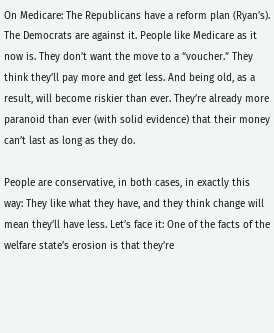On Medicare: The Republicans have a reform plan (Ryan’s). The Democrats are against it. People like Medicare as it now is. They don’t want the move to a “voucher.” They think they’ll pay more and get less. And being old, as a result, will become riskier than ever. They’re already more paranoid than ever (with solid evidence) that their money can’t last as long as they do.

People are conservative, in both cases, in exactly this way: They like what they have, and they think change will mean they’ll have less. Let’s face it: One of the facts of the welfare state’s erosion is that they’re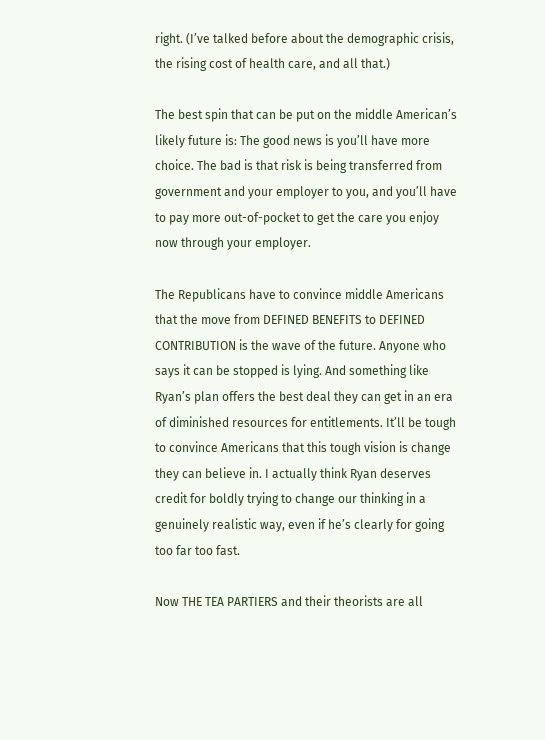right. (I’ve talked before about the demographic crisis, the rising cost of health care, and all that.)

The best spin that can be put on the middle American’s likely future is: The good news is you’ll have more choice. The bad is that risk is being transferred from government and your employer to you, and you’ll have to pay more out-of-pocket to get the care you enjoy now through your employer.

The Republicans have to convince middle Americans that the move from DEFINED BENEFITS to DEFINED CONTRIBUTION is the wave of the future. Anyone who says it can be stopped is lying. And something like Ryan’s plan offers the best deal they can get in an era of diminished resources for entitlements. It’ll be tough to convince Americans that this tough vision is change they can believe in. I actually think Ryan deserves credit for boldly trying to change our thinking in a genuinely realistic way, even if he’s clearly for going too far too fast.

Now THE TEA PARTIERS and their theorists are all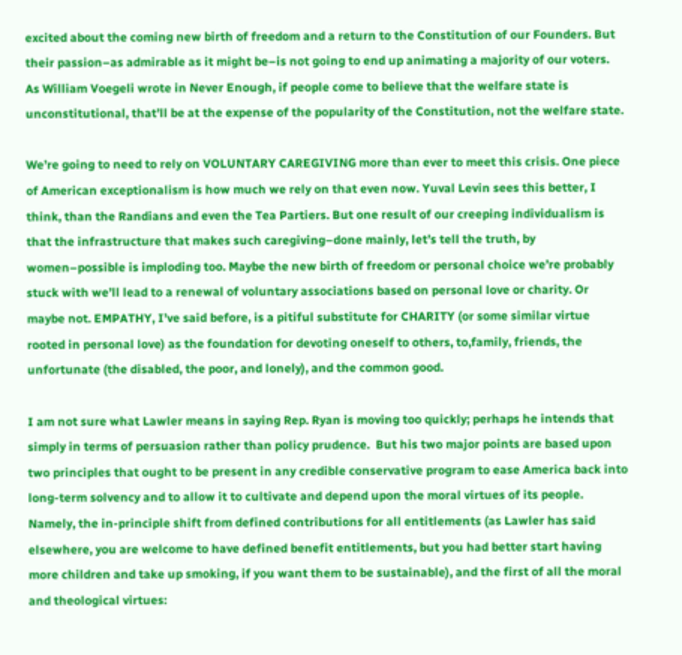excited about the coming new birth of freedom and a return to the Constitution of our Founders. But their passion–as admirable as it might be–is not going to end up animating a majority of our voters. As William Voegeli wrote in Never Enough, if people come to believe that the welfare state is unconstitutional, that’ll be at the expense of the popularity of the Constitution, not the welfare state.

We’re going to need to rely on VOLUNTARY CAREGIVING more than ever to meet this crisis. One piece of American exceptionalism is how much we rely on that even now. Yuval Levin sees this better, I think, than the Randians and even the Tea Partiers. But one result of our creeping individualism is that the infrastructure that makes such caregiving–done mainly, let’s tell the truth, by women–possible is imploding too. Maybe the new birth of freedom or personal choice we’re probably stuck with we’ll lead to a renewal of voluntary associations based on personal love or charity. Or maybe not. EMPATHY, I’ve said before, is a pitiful substitute for CHARITY (or some similar virtue rooted in personal love) as the foundation for devoting oneself to others, to,family, friends, the unfortunate (the disabled, the poor, and lonely), and the common good.

I am not sure what Lawler means in saying Rep. Ryan is moving too quickly; perhaps he intends that simply in terms of persuasion rather than policy prudence.  But his two major points are based upon two principles that ought to be present in any credible conservative program to ease America back into long-term solvency and to allow it to cultivate and depend upon the moral virtues of its people.  Namely, the in-principle shift from defined contributions for all entitlements (as Lawler has said elsewhere, you are welcome to have defined benefit entitlements, but you had better start having more children and take up smoking, if you want them to be sustainable), and the first of all the moral and theological virtues: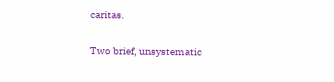caritas.

Two brief, unsystematic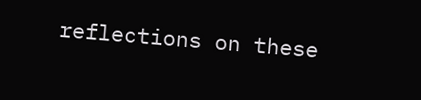reflections on these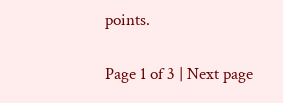points.

Page 1 of 3 | Next page